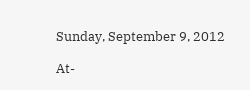Sunday, September 9, 2012

At-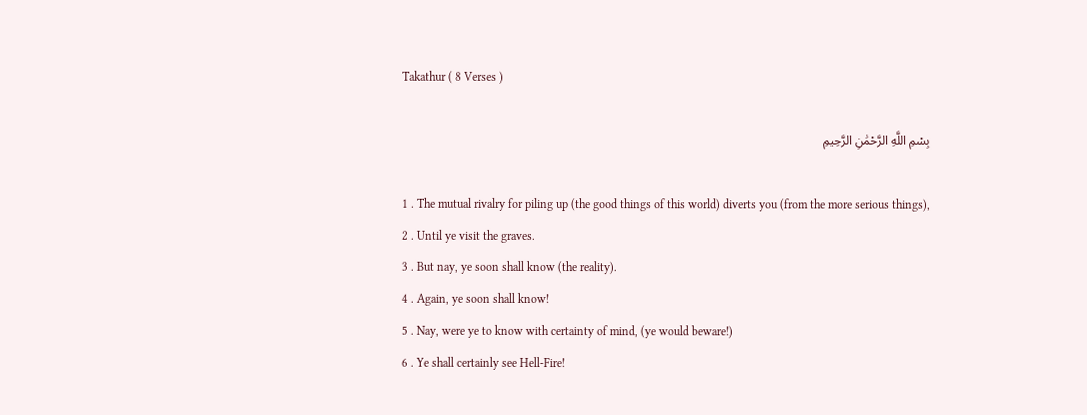Takathur ( 8 Verses )

بِسْمِ اللَّهِ الرَّحْمَٰنِ الرَّحِيمِ

1 . The mutual rivalry for piling up (the good things of this world) diverts you (from the more serious things),
2 . Until ye visit the graves.
3 . But nay, ye soon shall know (the reality).
4 . Again, ye soon shall know!
5 . Nay, were ye to know with certainty of mind, (ye would beware!)
6 . Ye shall certainly see Hell-Fire!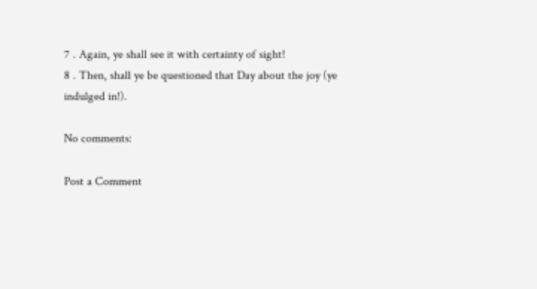7 . Again, ye shall see it with certainty of sight!
8 . Then, shall ye be questioned that Day about the joy (ye indulged in!).

No comments:

Post a Comment